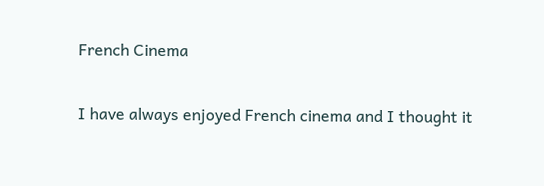French Cinema

I have always enjoyed French cinema and I thought it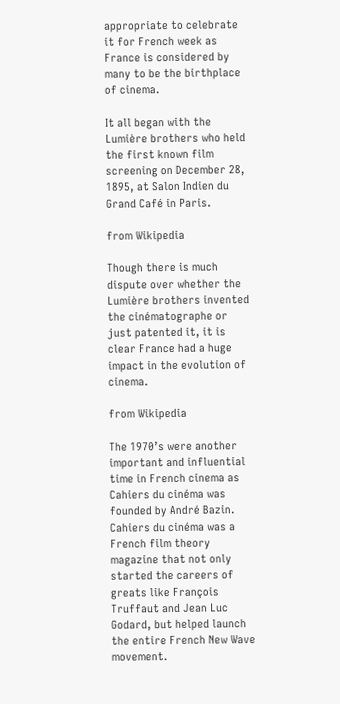appropriate to celebrate it for French week as France is considered by many to be the birthplace of cinema.

It all began with the Lumière brothers who held the first known film screening on December 28, 1895, at Salon Indien du Grand Café in Paris.

from Wikipedia

Though there is much dispute over whether the Lumière brothers invented the cinématographe or just patented it, it is clear France had a huge impact in the evolution of cinema.

from Wikipedia

The 1970’s were another important and influential time in French cinema as Cahiers du cinéma was founded by André Bazin. Cahiers du cinéma was a French film theory magazine that not only started the careers of greats like François Truffaut and Jean Luc Godard, but helped launch the entire French New Wave movement.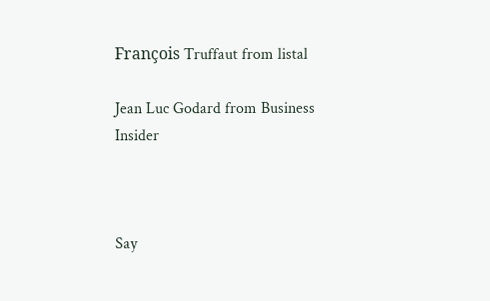François Truffaut from listal

Jean Luc Godard from Business Insider



Say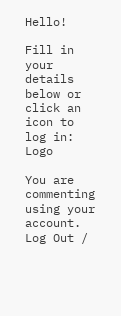Hello!

Fill in your details below or click an icon to log in: Logo

You are commenting using your account. Log Out /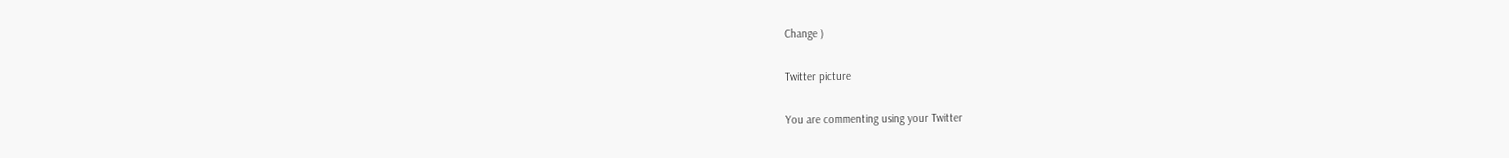Change )

Twitter picture

You are commenting using your Twitter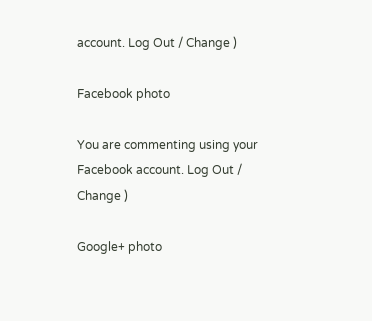account. Log Out / Change )

Facebook photo

You are commenting using your Facebook account. Log Out / Change )

Google+ photo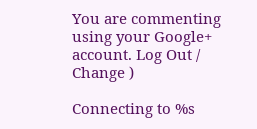You are commenting using your Google+ account. Log Out / Change )

Connecting to %s